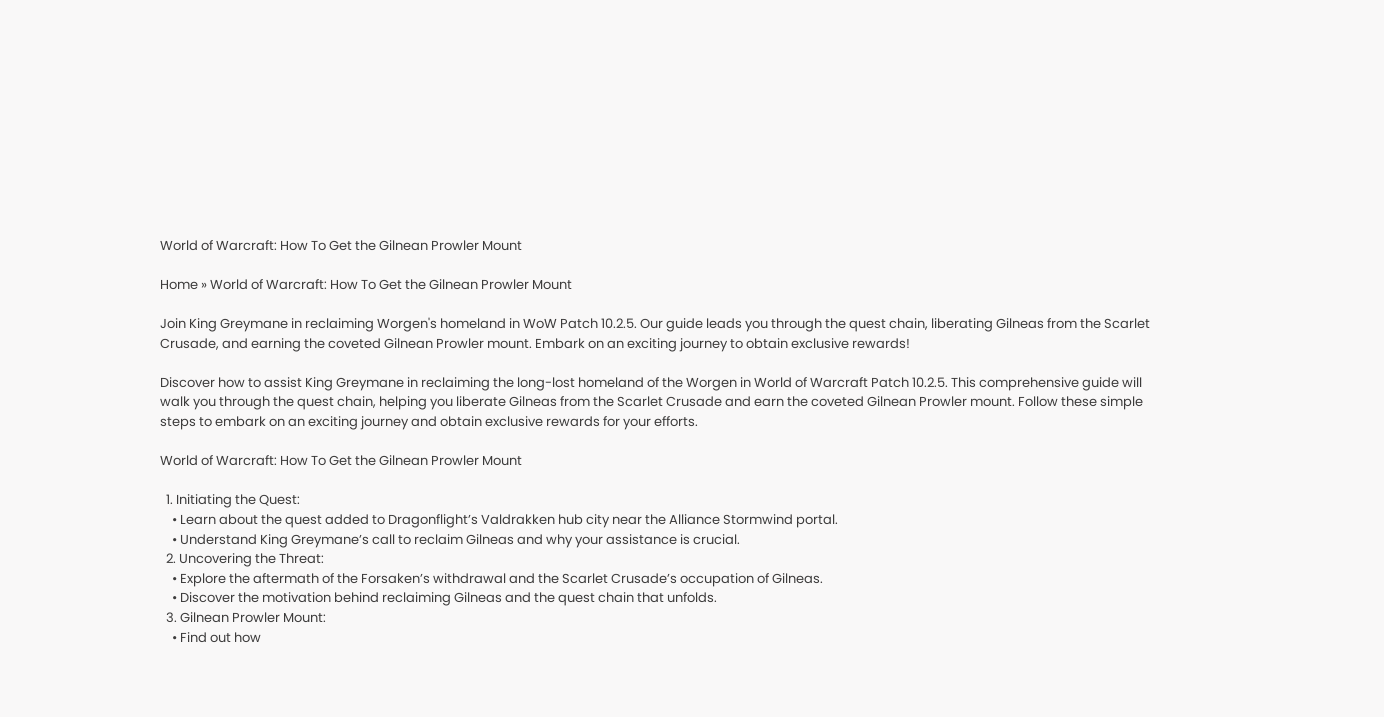World of Warcraft: How To Get the Gilnean Prowler Mount

Home » World of Warcraft: How To Get the Gilnean Prowler Mount

Join King Greymane in reclaiming Worgen's homeland in WoW Patch 10.2.5. Our guide leads you through the quest chain, liberating Gilneas from the Scarlet Crusade, and earning the coveted Gilnean Prowler mount. Embark on an exciting journey to obtain exclusive rewards!

Discover how to assist King Greymane in reclaiming the long-lost homeland of the Worgen in World of Warcraft Patch 10.2.5. This comprehensive guide will walk you through the quest chain, helping you liberate Gilneas from the Scarlet Crusade and earn the coveted Gilnean Prowler mount. Follow these simple steps to embark on an exciting journey and obtain exclusive rewards for your efforts.

World of Warcraft: How To Get the Gilnean Prowler Mount

  1. Initiating the Quest:
    • Learn about the quest added to Dragonflight’s Valdrakken hub city near the Alliance Stormwind portal.
    • Understand King Greymane’s call to reclaim Gilneas and why your assistance is crucial.
  2. Uncovering the Threat:
    • Explore the aftermath of the Forsaken’s withdrawal and the Scarlet Crusade’s occupation of Gilneas.
    • Discover the motivation behind reclaiming Gilneas and the quest chain that unfolds.
  3. Gilnean Prowler Mount:
    • Find out how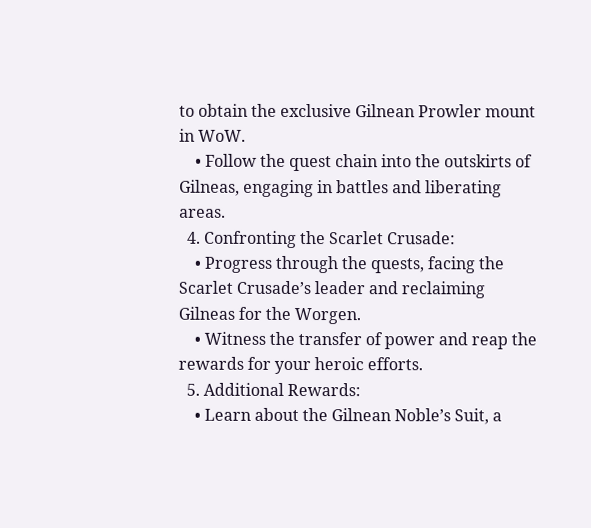to obtain the exclusive Gilnean Prowler mount in WoW.
    • Follow the quest chain into the outskirts of Gilneas, engaging in battles and liberating areas.
  4. Confronting the Scarlet Crusade:
    • Progress through the quests, facing the Scarlet Crusade’s leader and reclaiming Gilneas for the Worgen.
    • Witness the transfer of power and reap the rewards for your heroic efforts.
  5. Additional Rewards:
    • Learn about the Gilnean Noble’s Suit, a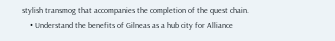stylish transmog that accompanies the completion of the quest chain.
    • Understand the benefits of Gilneas as a hub city for Alliance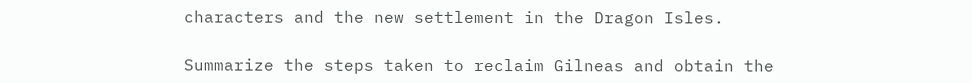characters and the new settlement in the Dragon Isles.

Summarize the steps taken to reclaim Gilneas and obtain the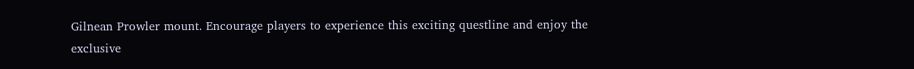Gilnean Prowler mount. Encourage players to experience this exciting questline and enjoy the exclusive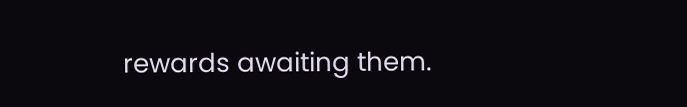rewards awaiting them.